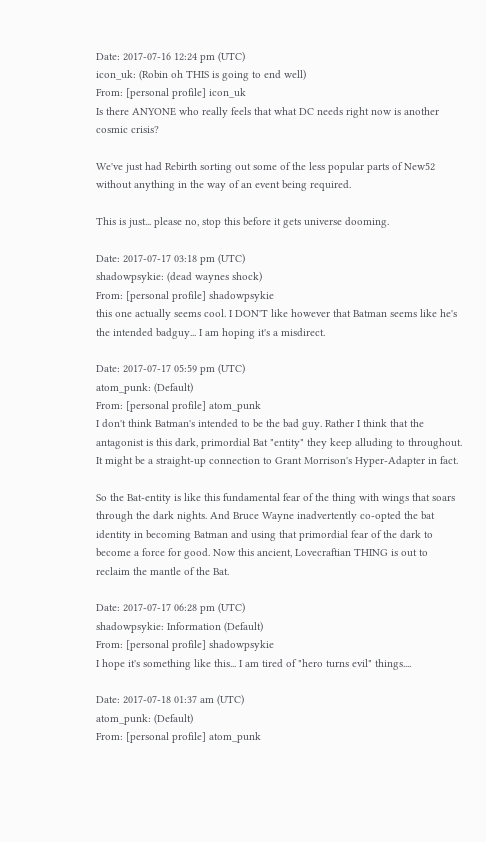Date: 2017-07-16 12:24 pm (UTC)
icon_uk: (Robin oh THIS is going to end well)
From: [personal profile] icon_uk
Is there ANYONE who really feels that what DC needs right now is another cosmic crisis?

We've just had Rebirth sorting out some of the less popular parts of New52 without anything in the way of an event being required.

This is just... please no, stop this before it gets universe dooming.

Date: 2017-07-17 03:18 pm (UTC)
shadowpsykie: (dead waynes shock)
From: [personal profile] shadowpsykie
this one actually seems cool. I DON'T like however that Batman seems like he's the intended badguy... I am hoping it's a misdirect.

Date: 2017-07-17 05:59 pm (UTC)
atom_punk: (Default)
From: [personal profile] atom_punk
I don't think Batman's intended to be the bad guy. Rather I think that the antagonist is this dark, primordial Bat "entity" they keep alluding to throughout. It might be a straight-up connection to Grant Morrison's Hyper-Adapter in fact.

So the Bat-entity is like this fundamental fear of the thing with wings that soars through the dark nights. And Bruce Wayne inadvertently co-opted the bat identity in becoming Batman and using that primordial fear of the dark to become a force for good. Now this ancient, Lovecraftian THING is out to reclaim the mantle of the Bat.

Date: 2017-07-17 06:28 pm (UTC)
shadowpsykie: Information (Default)
From: [personal profile] shadowpsykie
I hope it's something like this... I am tired of "hero turns evil" things....

Date: 2017-07-18 01:37 am (UTC)
atom_punk: (Default)
From: [personal profile] atom_punk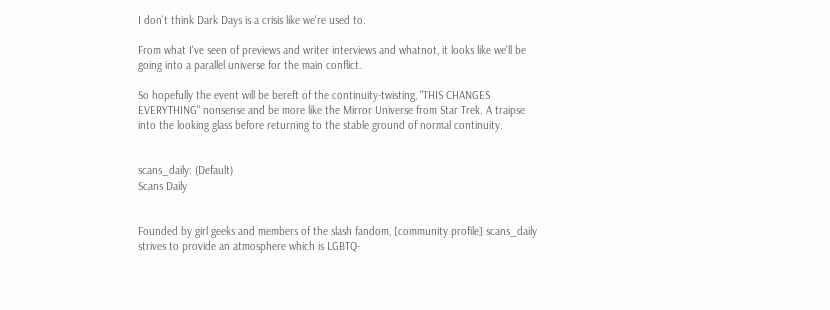I don't think Dark Days is a crisis like we're used to.

From what I've seen of previews and writer interviews and whatnot, it looks like we'll be going into a parallel universe for the main conflict.

So hopefully the event will be bereft of the continuity-twisting, "THIS CHANGES EVERYTHING" nonsense and be more like the Mirror Universe from Star Trek. A traipse into the looking glass before returning to the stable ground of normal continuity.


scans_daily: (Default)
Scans Daily


Founded by girl geeks and members of the slash fandom, [community profile] scans_daily strives to provide an atmosphere which is LGBTQ-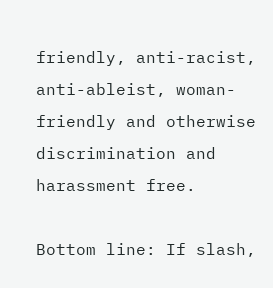friendly, anti-racist, anti-ableist, woman-friendly and otherwise discrimination and harassment free.

Bottom line: If slash,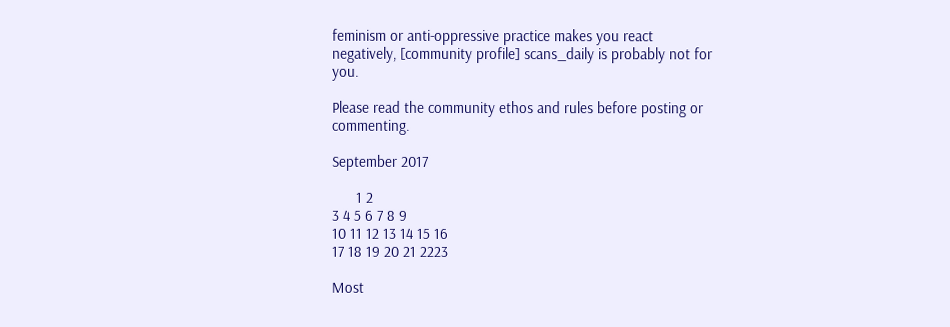feminism or anti-oppressive practice makes you react negatively, [community profile] scans_daily is probably not for you.

Please read the community ethos and rules before posting or commenting.

September 2017

      1 2
3 4 5 6 7 8 9
10 11 12 13 14 15 16
17 18 19 20 21 2223

Most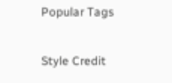Popular Tags

Style Credit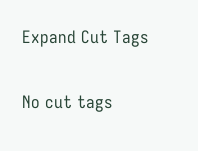Expand Cut Tags

No cut tags